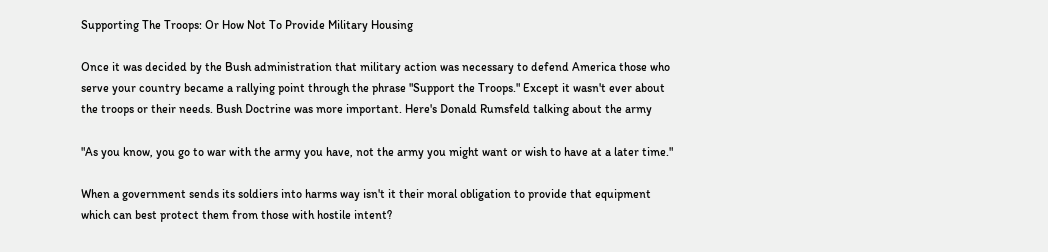Supporting The Troops: Or How Not To Provide Military Housing

Once it was decided by the Bush administration that military action was necessary to defend America those who serve your country became a rallying point through the phrase "Support the Troops." Except it wasn't ever about the troops or their needs. Bush Doctrine was more important. Here's Donald Rumsfeld talking about the army

"As you know, you go to war with the army you have, not the army you might want or wish to have at a later time."

When a government sends its soldiers into harms way isn't it their moral obligation to provide that equipment which can best protect them from those with hostile intent?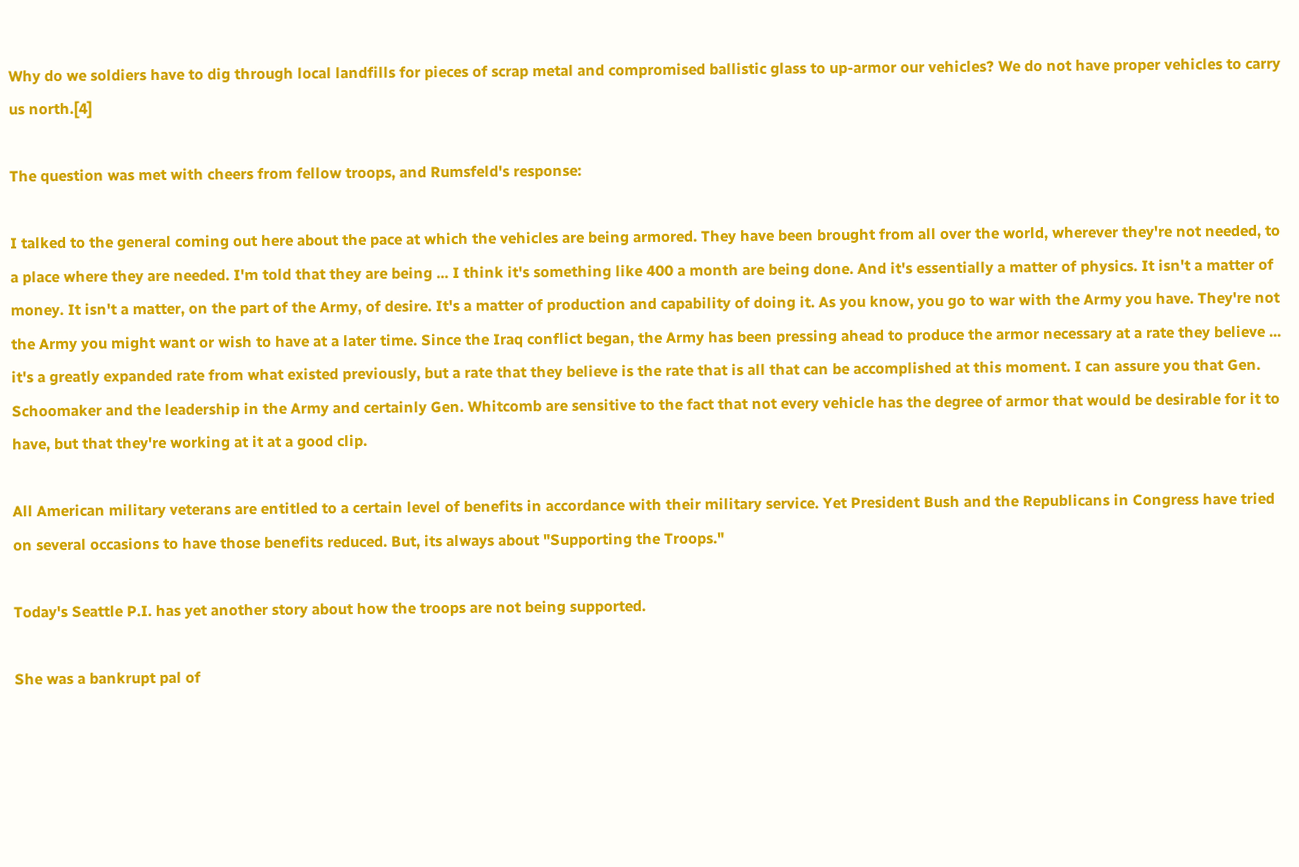Why do we soldiers have to dig through local landfills for pieces of scrap metal and compromised ballistic glass to up-armor our vehicles? We do not have proper vehicles to carry us north.[4]

The question was met with cheers from fellow troops, and Rumsfeld's response:

I talked to the general coming out here about the pace at which the vehicles are being armored. They have been brought from all over the world, wherever they're not needed, to a place where they are needed. I'm told that they are being ... I think it's something like 400 a month are being done. And it's essentially a matter of physics. It isn't a matter of money. It isn't a matter, on the part of the Army, of desire. It's a matter of production and capability of doing it. As you know, you go to war with the Army you have. They're not the Army you might want or wish to have at a later time. Since the Iraq conflict began, the Army has been pressing ahead to produce the armor necessary at a rate they believe ... it's a greatly expanded rate from what existed previously, but a rate that they believe is the rate that is all that can be accomplished at this moment. I can assure you that Gen. Schoomaker and the leadership in the Army and certainly Gen. Whitcomb are sensitive to the fact that not every vehicle has the degree of armor that would be desirable for it to have, but that they're working at it at a good clip.

All American military veterans are entitled to a certain level of benefits in accordance with their military service. Yet President Bush and the Republicans in Congress have tried on several occasions to have those benefits reduced. But, its always about "Supporting the Troops."

Today's Seattle P.I. has yet another story about how the troops are not being supported.

She was a bankrupt pal of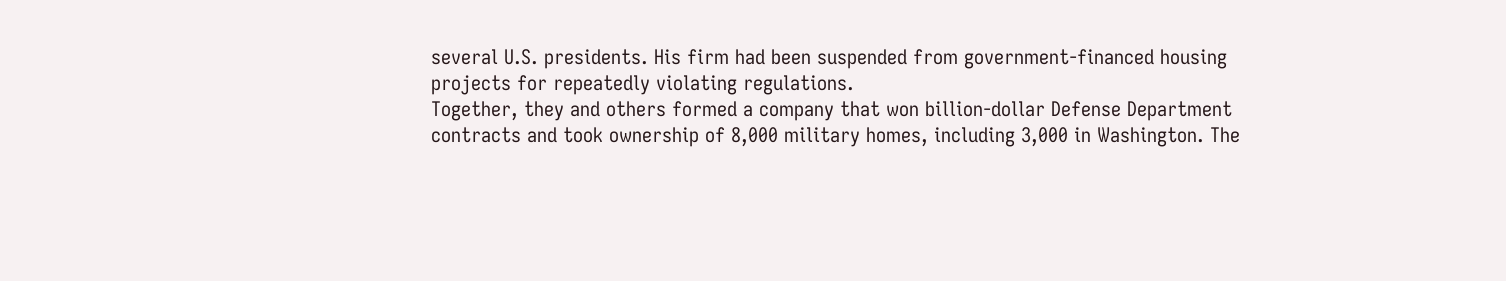several U.S. presidents. His firm had been suspended from government-financed housing projects for repeatedly violating regulations.
Together, they and others formed a company that won billion-dollar Defense Department contracts and took ownership of 8,000 military homes, including 3,000 in Washington. The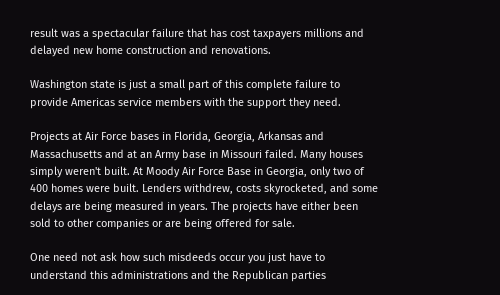result was a spectacular failure that has cost taxpayers millions and delayed new home construction and renovations.

Washington state is just a small part of this complete failure to provide Americas service members with the support they need.

Projects at Air Force bases in Florida, Georgia, Arkansas and Massachusetts and at an Army base in Missouri failed. Many houses simply weren't built. At Moody Air Force Base in Georgia, only two of 400 homes were built. Lenders withdrew, costs skyrocketed, and some delays are being measured in years. The projects have either been sold to other companies or are being offered for sale.

One need not ask how such misdeeds occur you just have to understand this administrations and the Republican parties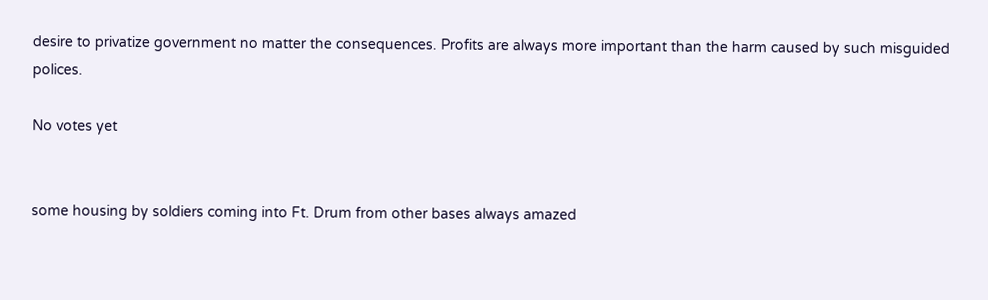desire to privatize government no matter the consequences. Profits are always more important than the harm caused by such misguided polices.

No votes yet


some housing by soldiers coming into Ft. Drum from other bases always amazed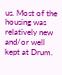us. Most of the housing was relatively new and/or well kept at Drum.